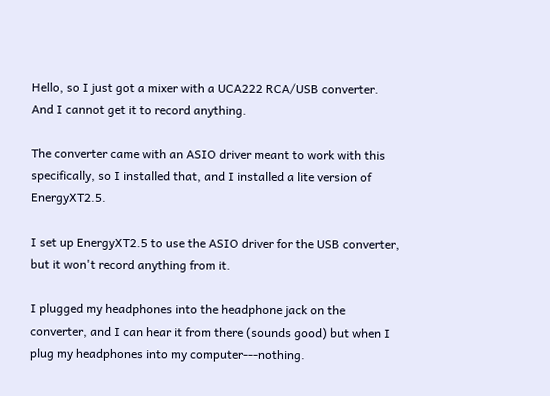Hello, so I just got a mixer with a UCA222 RCA/USB converter. And I cannot get it to record anything.

The converter came with an ASIO driver meant to work with this specifically, so I installed that, and I installed a lite version of EnergyXT2.5.

I set up EnergyXT2.5 to use the ASIO driver for the USB converter, but it won't record anything from it.

I plugged my headphones into the headphone jack on the converter, and I can hear it from there (sounds good) but when I plug my headphones into my computer---nothing.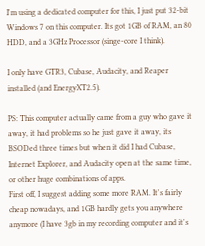I'm using a dedicated computer for this, I just put 32-bit Windows 7 on this computer. Its got 1GB of RAM, an 80 HDD, and a 3GHz Processor (singe-core I think).

I only have GTR3, Cubase, Audacity, and Reaper installed (and EnergyXT2.5).

PS: This computer actually came from a guy who gave it away, it had problems so he just gave it away, its BSODed three times but when it did I had Cubase, Internet Explorer, and Audacity open at the same time, or other huge combinations of apps.
First off, I suggest adding some more RAM. It's fairly cheap nowadays, and 1GB hardly gets you anywhere anymore (I have 3gb in my recording computer and it's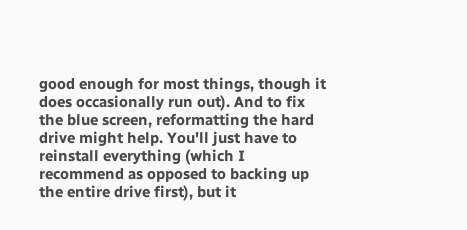good enough for most things, though it does occasionally run out). And to fix the blue screen, reformatting the hard drive might help. You'll just have to reinstall everything (which I recommend as opposed to backing up the entire drive first), but it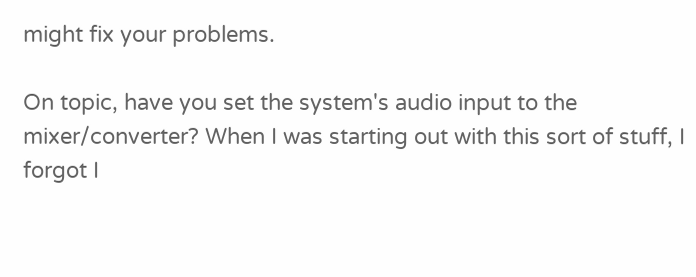might fix your problems.

On topic, have you set the system's audio input to the mixer/converter? When I was starting out with this sort of stuff, I forgot I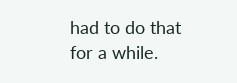had to do that for a while.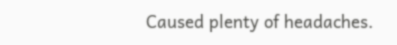Caused plenty of headaches.